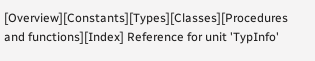[Overview][Constants][Types][Classes][Procedures and functions][Index] Reference for unit 'TypInfo'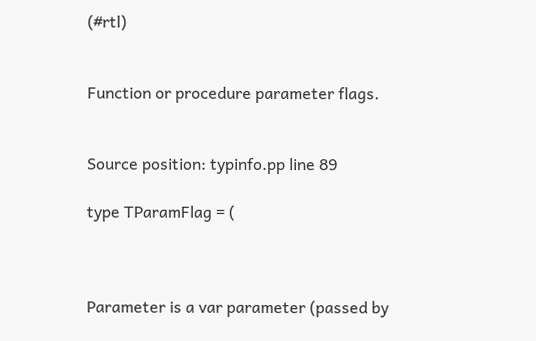(#rtl)


Function or procedure parameter flags.


Source position: typinfo.pp line 89

type TParamFlag = (



Parameter is a var parameter (passed by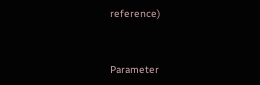reference)



Parameter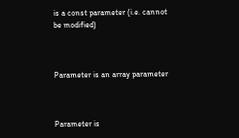is a const parameter (i.e. cannot be modified)



Parameter is an array parameter



Parameter is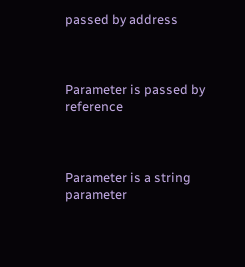passed by address



Parameter is passed by reference



Parameter is a string parameter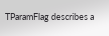TParamFlag describes a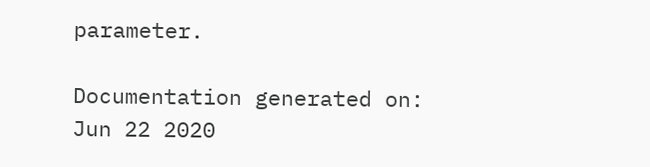parameter.

Documentation generated on: Jun 22 2020